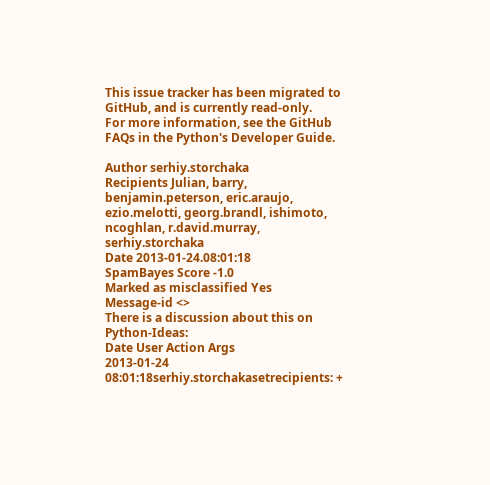This issue tracker has been migrated to GitHub, and is currently read-only.
For more information, see the GitHub FAQs in the Python's Developer Guide.

Author serhiy.storchaka
Recipients Julian, barry, benjamin.peterson, eric.araujo, ezio.melotti, georg.brandl, ishimoto, ncoghlan, r.david.murray, serhiy.storchaka
Date 2013-01-24.08:01:18
SpamBayes Score -1.0
Marked as misclassified Yes
Message-id <>
There is a discussion about this on Python-Ideas:
Date User Action Args
2013-01-24 08:01:18serhiy.storchakasetrecipients: +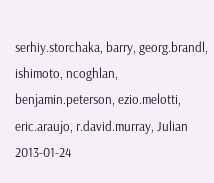serhiy.storchaka, barry, georg.brandl, ishimoto, ncoghlan, benjamin.peterson, ezio.melotti, eric.araujo, r.david.murray, Julian
2013-01-24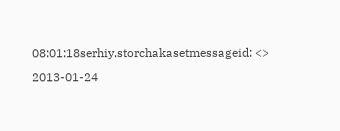08:01:18serhiy.storchakasetmessageid: <>
2013-01-24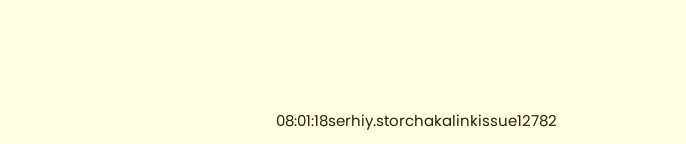08:01:18serhiy.storchakalinkissue12782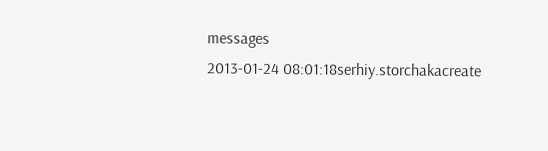messages
2013-01-24 08:01:18serhiy.storchakacreate